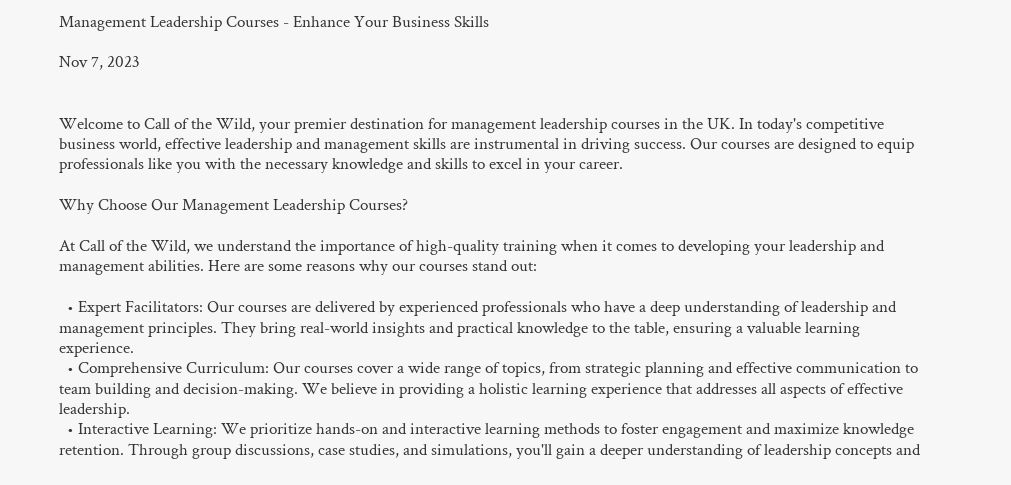Management Leadership Courses - Enhance Your Business Skills

Nov 7, 2023


Welcome to Call of the Wild, your premier destination for management leadership courses in the UK. In today's competitive business world, effective leadership and management skills are instrumental in driving success. Our courses are designed to equip professionals like you with the necessary knowledge and skills to excel in your career.

Why Choose Our Management Leadership Courses?

At Call of the Wild, we understand the importance of high-quality training when it comes to developing your leadership and management abilities. Here are some reasons why our courses stand out:

  • Expert Facilitators: Our courses are delivered by experienced professionals who have a deep understanding of leadership and management principles. They bring real-world insights and practical knowledge to the table, ensuring a valuable learning experience.
  • Comprehensive Curriculum: Our courses cover a wide range of topics, from strategic planning and effective communication to team building and decision-making. We believe in providing a holistic learning experience that addresses all aspects of effective leadership.
  • Interactive Learning: We prioritize hands-on and interactive learning methods to foster engagement and maximize knowledge retention. Through group discussions, case studies, and simulations, you'll gain a deeper understanding of leadership concepts and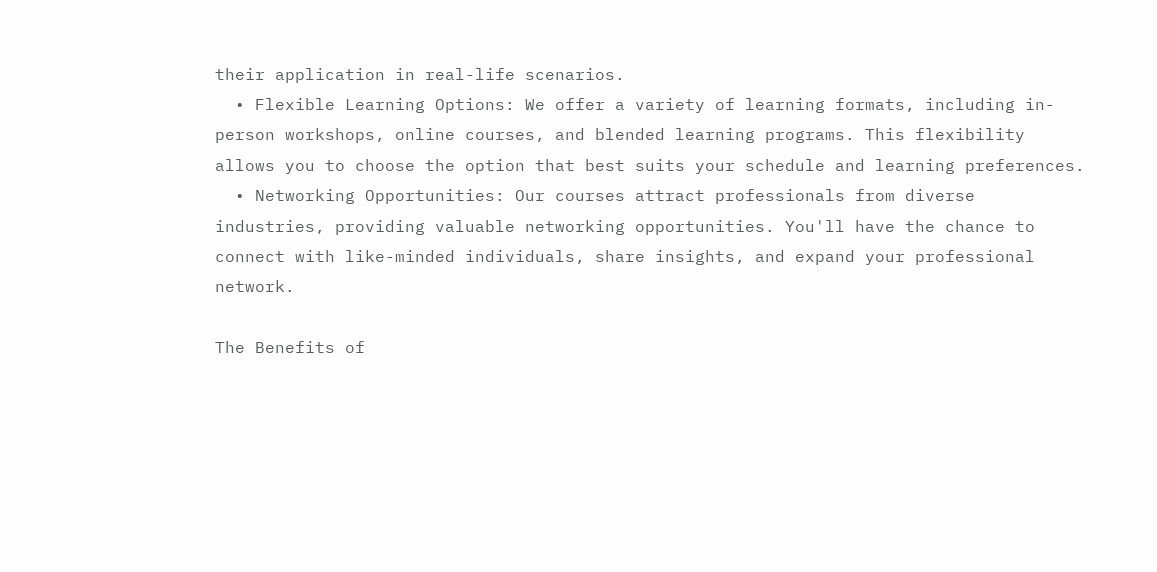their application in real-life scenarios.
  • Flexible Learning Options: We offer a variety of learning formats, including in-person workshops, online courses, and blended learning programs. This flexibility allows you to choose the option that best suits your schedule and learning preferences.
  • Networking Opportunities: Our courses attract professionals from diverse industries, providing valuable networking opportunities. You'll have the chance to connect with like-minded individuals, share insights, and expand your professional network.

The Benefits of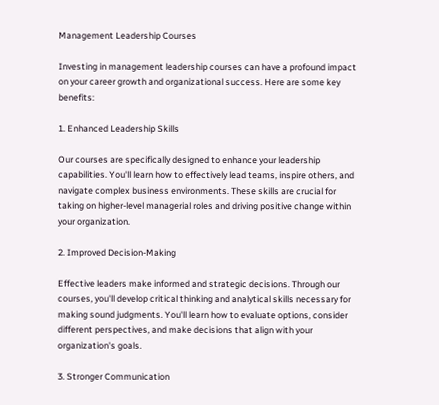Management Leadership Courses

Investing in management leadership courses can have a profound impact on your career growth and organizational success. Here are some key benefits:

1. Enhanced Leadership Skills

Our courses are specifically designed to enhance your leadership capabilities. You'll learn how to effectively lead teams, inspire others, and navigate complex business environments. These skills are crucial for taking on higher-level managerial roles and driving positive change within your organization.

2. Improved Decision-Making

Effective leaders make informed and strategic decisions. Through our courses, you'll develop critical thinking and analytical skills necessary for making sound judgments. You'll learn how to evaluate options, consider different perspectives, and make decisions that align with your organization's goals.

3. Stronger Communication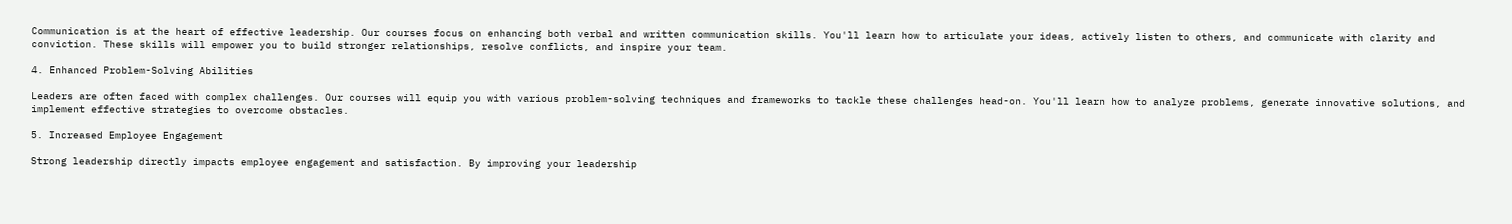Communication is at the heart of effective leadership. Our courses focus on enhancing both verbal and written communication skills. You'll learn how to articulate your ideas, actively listen to others, and communicate with clarity and conviction. These skills will empower you to build stronger relationships, resolve conflicts, and inspire your team.

4. Enhanced Problem-Solving Abilities

Leaders are often faced with complex challenges. Our courses will equip you with various problem-solving techniques and frameworks to tackle these challenges head-on. You'll learn how to analyze problems, generate innovative solutions, and implement effective strategies to overcome obstacles.

5. Increased Employee Engagement

Strong leadership directly impacts employee engagement and satisfaction. By improving your leadership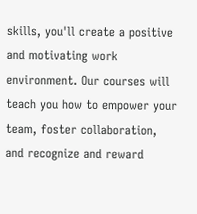skills, you'll create a positive and motivating work environment. Our courses will teach you how to empower your team, foster collaboration, and recognize and reward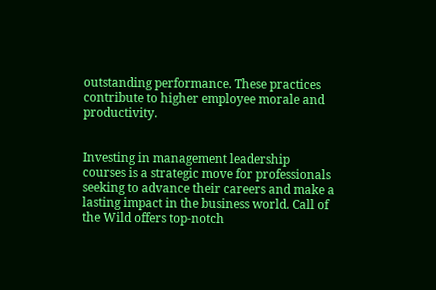outstanding performance. These practices contribute to higher employee morale and productivity.


Investing in management leadership courses is a strategic move for professionals seeking to advance their careers and make a lasting impact in the business world. Call of the Wild offers top-notch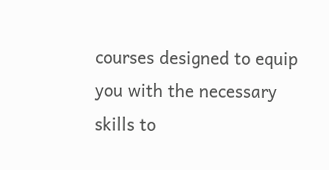courses designed to equip you with the necessary skills to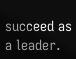succeed as a leader.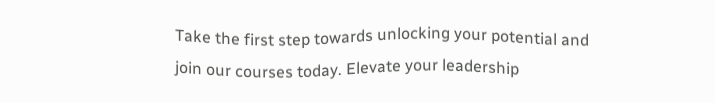Take the first step towards unlocking your potential and join our courses today. Elevate your leadership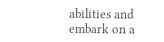abilities and embark on a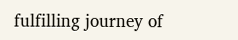fulfilling journey of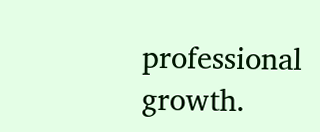professional growth.